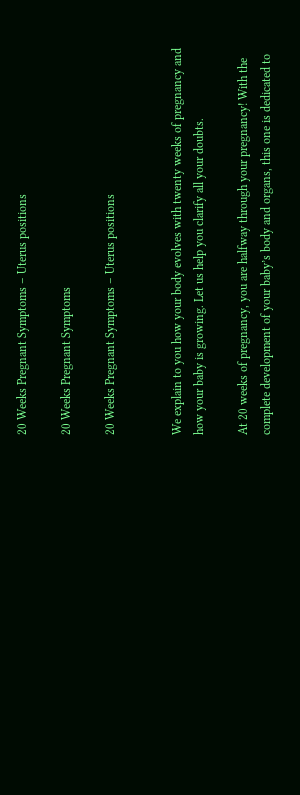20 Weeks Pregnant Symptoms – Uterus positions

20 Weeks Pregnant Symptoms

20 Weeks Pregnant Symptoms – Uterus positions


We explain to you how your body evolves with twenty weeks of pregnancy and how your baby is growing. Let us help you clarify all your doubts.

At 20 weeks of pregnancy, you are halfway through your pregnancy! With the complete development of your baby’s body and organs, this one is dedicated to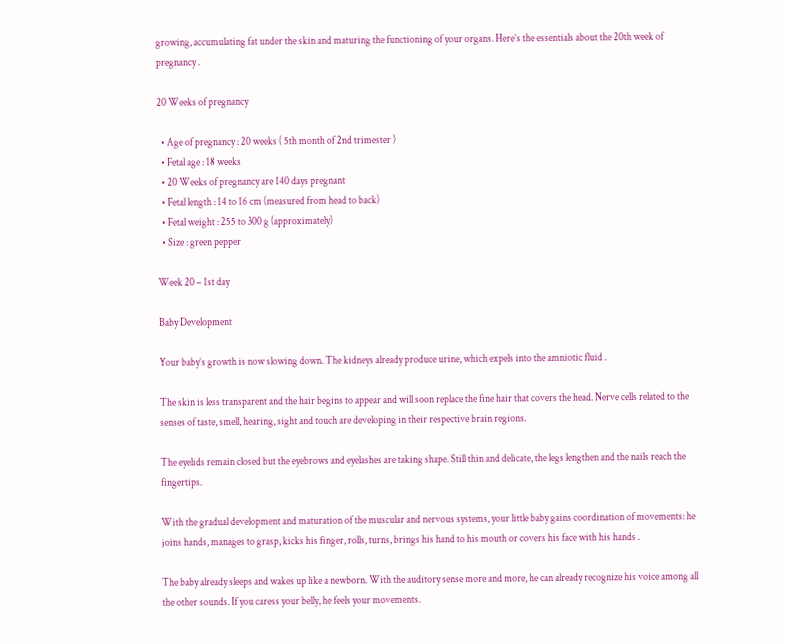growing, accumulating fat under the skin and maturing the functioning of your organs. Here’s the essentials about the 20th week of pregnancy .

20 Weeks of pregnancy

  • Age of pregnancy : 20 weeks ( 5th month of 2nd trimester )
  • Fetal age : 18 weeks
  • 20 Weeks of pregnancy are 140 days pregnant
  • Fetal length : 14 to 16 cm (measured from head to back)
  • Fetal weight : 255 to 300 g (approximately)
  • Size : green pepper

Week 20 – 1st day

Baby Development

Your baby’s growth is now slowing down. The kidneys already produce urine, which expels into the amniotic fluid .

The skin is less transparent and the hair begins to appear and will soon replace the fine hair that covers the head. Nerve cells related to the senses of taste, smell, hearing, sight and touch are developing in their respective brain regions.

The eyelids remain closed but the eyebrows and eyelashes are taking shape. Still thin and delicate, the legs lengthen and the nails reach the fingertips.

With the gradual development and maturation of the muscular and nervous systems, your little baby gains coordination of movements: he joins hands, manages to grasp, kicks his finger, rolls, turns, brings his hand to his mouth or covers his face with his hands .

The baby already sleeps and wakes up like a newborn. With the auditory sense more and more, he can already recognize his voice among all the other sounds. If you caress your belly, he feels your movements.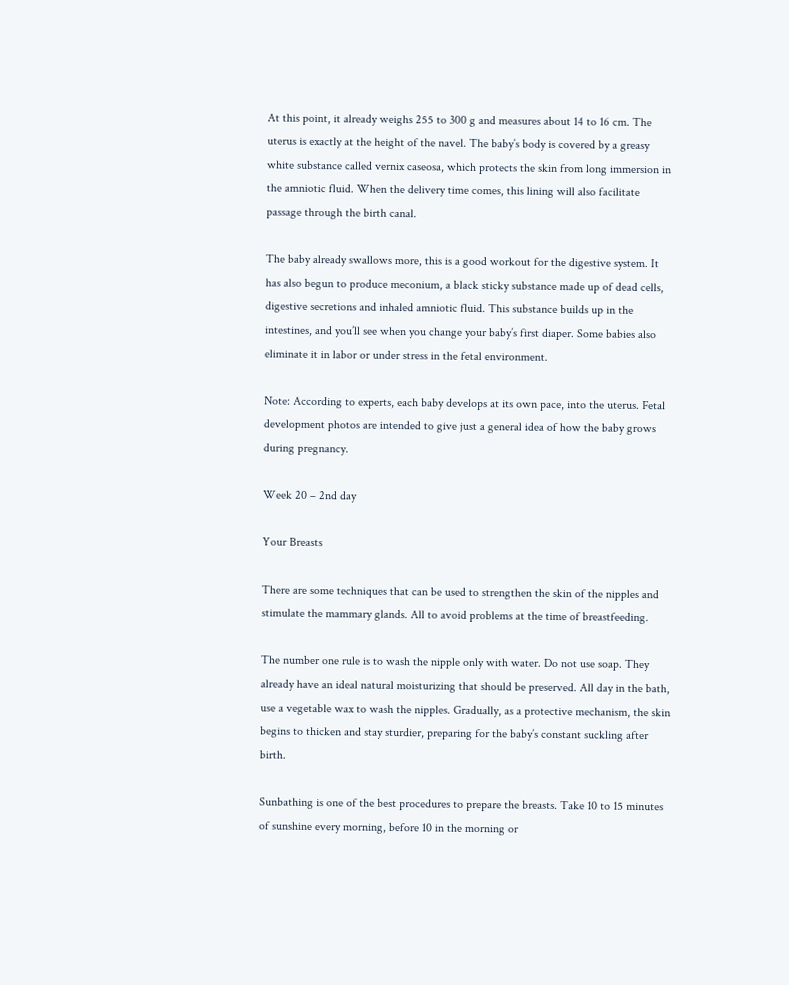At this point, it already weighs 255 to 300 g and measures about 14 to 16 cm. The uterus is exactly at the height of the navel. The baby’s body is covered by a greasy white substance called vernix caseosa, which protects the skin from long immersion in the amniotic fluid. When the delivery time comes, this lining will also facilitate passage through the birth canal.

The baby already swallows more, this is a good workout for the digestive system. It has also begun to produce meconium, a black sticky substance made up of dead cells, digestive secretions and inhaled amniotic fluid. This substance builds up in the intestines, and you’ll see when you change your baby’s first diaper. Some babies also eliminate it in labor or under stress in the fetal environment.

Note: According to experts, each baby develops at its own pace, into the uterus. Fetal development photos are intended to give just a general idea of how the baby grows during pregnancy.

Week 20 – 2nd day

Your Breasts

There are some techniques that can be used to strengthen the skin of the nipples and stimulate the mammary glands. All to avoid problems at the time of breastfeeding.

The number one rule is to wash the nipple only with water. Do not use soap. They already have an ideal natural moisturizing that should be preserved. All day in the bath, use a vegetable wax to wash the nipples. Gradually, as a protective mechanism, the skin begins to thicken and stay sturdier, preparing for the baby’s constant suckling after birth.

Sunbathing is one of the best procedures to prepare the breasts. Take 10 to 15 minutes of sunshine every morning, before 10 in the morning or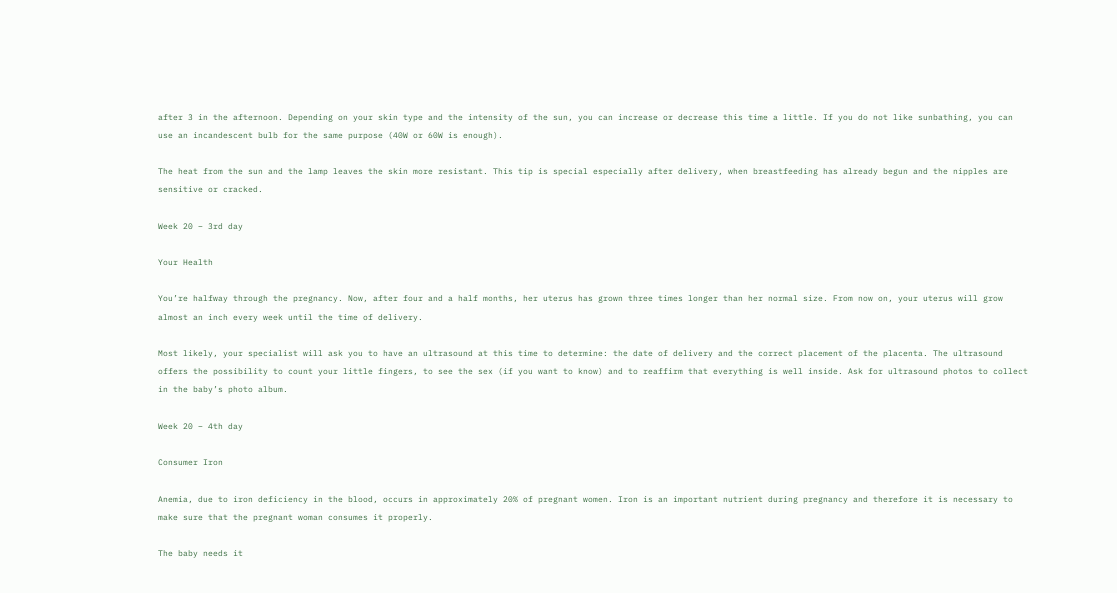after 3 in the afternoon. Depending on your skin type and the intensity of the sun, you can increase or decrease this time a little. If you do not like sunbathing, you can use an incandescent bulb for the same purpose (40W or 60W is enough).

The heat from the sun and the lamp leaves the skin more resistant. This tip is special especially after delivery, when breastfeeding has already begun and the nipples are sensitive or cracked.

Week 20 – 3rd day

Your Health

You’re halfway through the pregnancy. Now, after four and a half months, her uterus has grown three times longer than her normal size. From now on, your uterus will grow almost an inch every week until the time of delivery.

Most likely, your specialist will ask you to have an ultrasound at this time to determine: the date of delivery and the correct placement of the placenta. The ultrasound offers the possibility to count your little fingers, to see the sex (if you want to know) and to reaffirm that everything is well inside. Ask for ultrasound photos to collect in the baby’s photo album.

Week 20 – 4th day

Consumer Iron

Anemia, due to iron deficiency in the blood, occurs in approximately 20% of pregnant women. Iron is an important nutrient during pregnancy and therefore it is necessary to make sure that the pregnant woman consumes it properly.

The baby needs it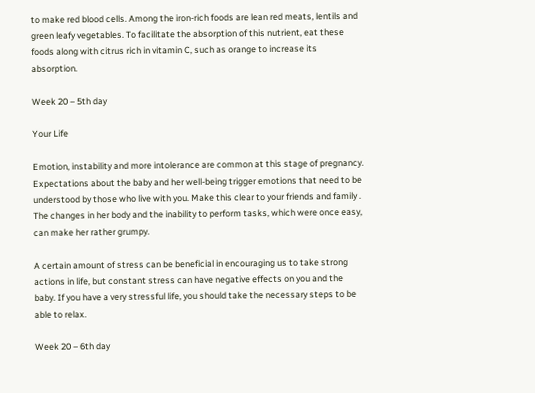to make red blood cells. Among the iron-rich foods are lean red meats, lentils and green leafy vegetables. To facilitate the absorption of this nutrient, eat these foods along with citrus rich in vitamin C, such as orange to increase its absorption.

Week 20 – 5th day

Your Life

Emotion, instability and more intolerance are common at this stage of pregnancy. Expectations about the baby and her well-being trigger emotions that need to be understood by those who live with you. Make this clear to your friends and family . The changes in her body and the inability to perform tasks, which were once easy, can make her rather grumpy.

A certain amount of stress can be beneficial in encouraging us to take strong actions in life, but constant stress can have negative effects on you and the baby. If you have a very stressful life, you should take the necessary steps to be able to relax.

Week 20 – 6th day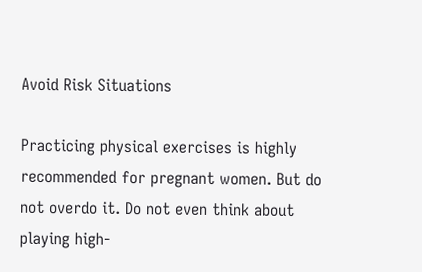Avoid Risk Situations

Practicing physical exercises is highly recommended for pregnant women. But do not overdo it. Do not even think about playing high-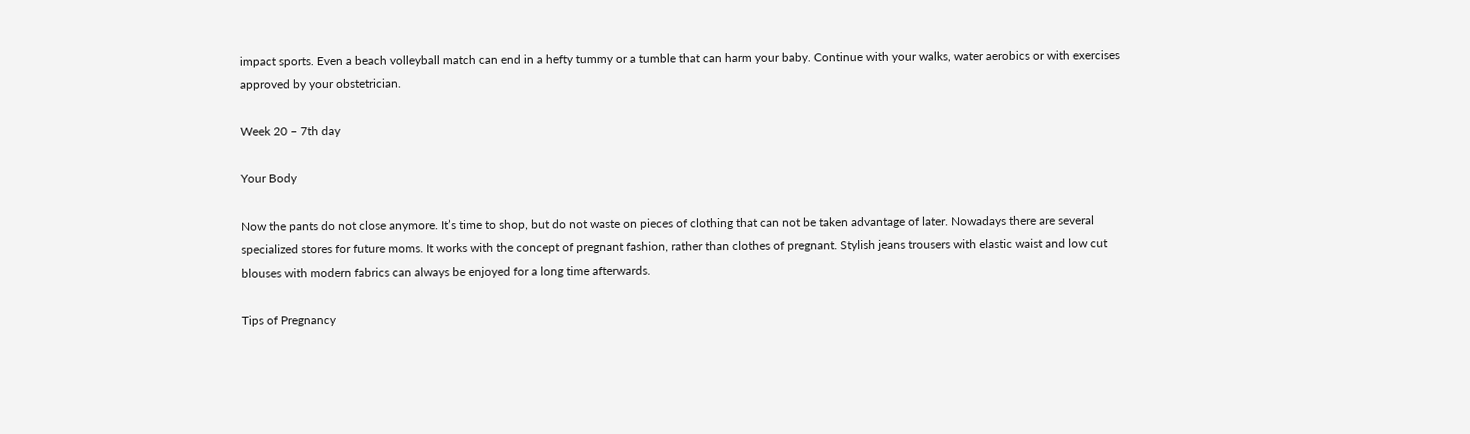impact sports. Even a beach volleyball match can end in a hefty tummy or a tumble that can harm your baby. Continue with your walks, water aerobics or with exercises approved by your obstetrician.

Week 20 – 7th day

Your Body

Now the pants do not close anymore. It’s time to shop, but do not waste on pieces of clothing that can not be taken advantage of later. Nowadays there are several specialized stores for future moms. It works with the concept of pregnant fashion, rather than clothes of pregnant. Stylish jeans trousers with elastic waist and low cut blouses with modern fabrics can always be enjoyed for a long time afterwards.

Tips of Pregnancy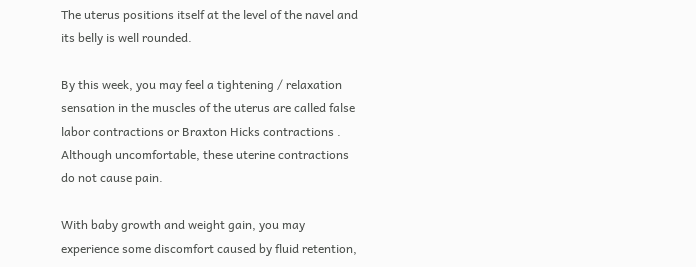The uterus positions itself at the level of the navel and its belly is well rounded.

By this week, you may feel a tightening / relaxation sensation in the muscles of the uterus are called false labor contractions or Braxton Hicks contractions . Although uncomfortable, these uterine contractions do not cause pain.

With baby growth and weight gain, you may experience some discomfort caused by fluid retention,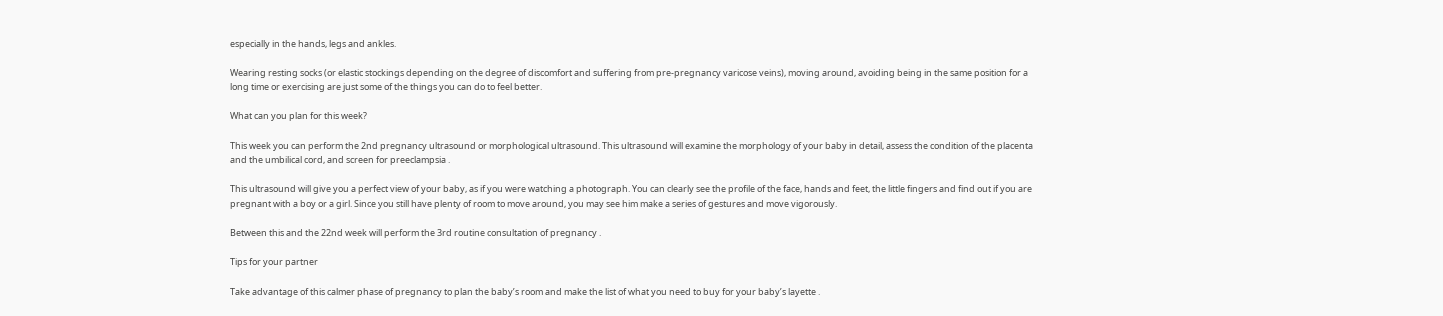especially in the hands, legs and ankles.

Wearing resting socks (or elastic stockings depending on the degree of discomfort and suffering from pre-pregnancy varicose veins), moving around, avoiding being in the same position for a long time or exercising are just some of the things you can do to feel better.

What can you plan for this week?

This week you can perform the 2nd pregnancy ultrasound or morphological ultrasound. This ultrasound will examine the morphology of your baby in detail, assess the condition of the placenta and the umbilical cord, and screen for preeclampsia .

This ultrasound will give you a perfect view of your baby, as if you were watching a photograph. You can clearly see the profile of the face, hands and feet, the little fingers and find out if you are pregnant with a boy or a girl. Since you still have plenty of room to move around, you may see him make a series of gestures and move vigorously.

Between this and the 22nd week will perform the 3rd routine consultation of pregnancy .

Tips for your partner

Take advantage of this calmer phase of pregnancy to plan the baby’s room and make the list of what you need to buy for your baby’s layette .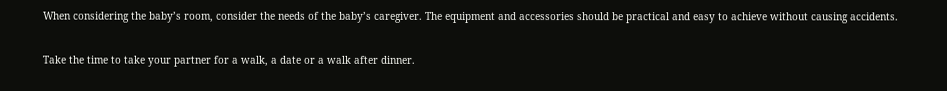When considering the baby’s room, consider the needs of the baby’s caregiver. The equipment and accessories should be practical and easy to achieve without causing accidents.

Take the time to take your partner for a walk, a date or a walk after dinner.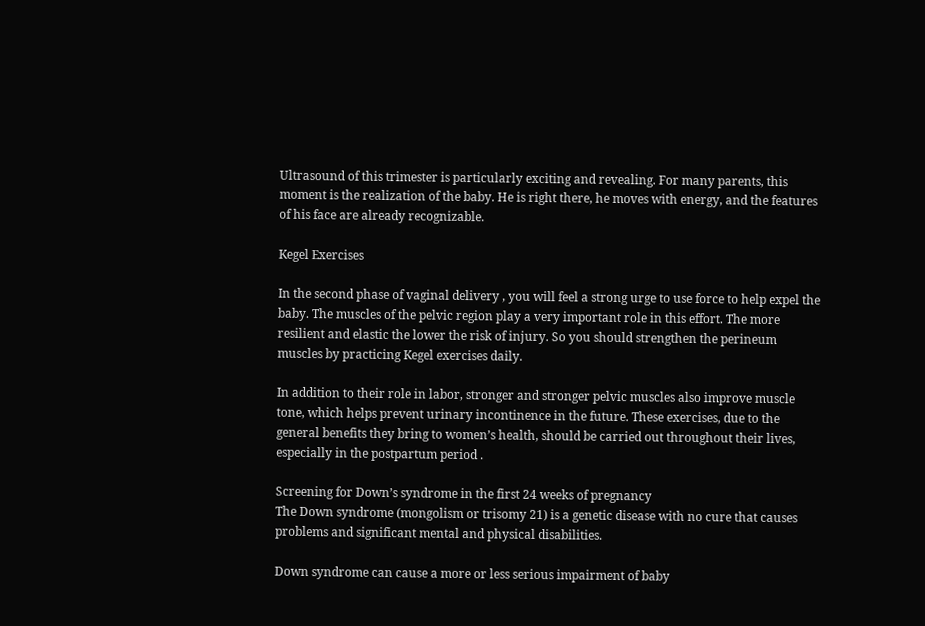Ultrasound of this trimester is particularly exciting and revealing. For many parents, this moment is the realization of the baby. He is right there, he moves with energy, and the features of his face are already recognizable.

Kegel Exercises

In the second phase of vaginal delivery , you will feel a strong urge to use force to help expel the baby. The muscles of the pelvic region play a very important role in this effort. The more resilient and elastic the lower the risk of injury. So you should strengthen the perineum muscles by practicing Kegel exercises daily.

In addition to their role in labor, stronger and stronger pelvic muscles also improve muscle tone, which helps prevent urinary incontinence in the future. These exercises, due to the general benefits they bring to women’s health, should be carried out throughout their lives, especially in the postpartum period .

Screening for Down’s syndrome in the first 24 weeks of pregnancy
The Down syndrome (mongolism or trisomy 21) is a genetic disease with no cure that causes problems and significant mental and physical disabilities.

Down syndrome can cause a more or less serious impairment of baby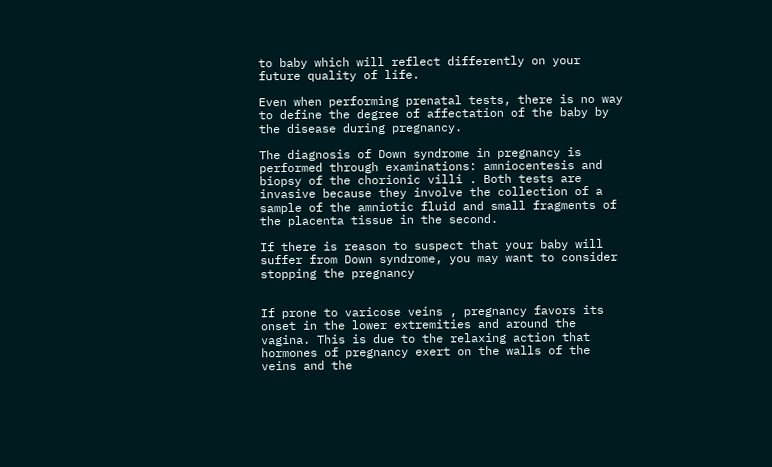to baby which will reflect differently on your future quality of life.

Even when performing prenatal tests, there is no way to define the degree of affectation of the baby by the disease during pregnancy.

The diagnosis of Down syndrome in pregnancy is performed through examinations: amniocentesis and biopsy of the chorionic villi . Both tests are invasive because they involve the collection of a sample of the amniotic fluid and small fragments of the placenta tissue in the second.

If there is reason to suspect that your baby will suffer from Down syndrome, you may want to consider stopping the pregnancy


If prone to varicose veins , pregnancy favors its onset in the lower extremities and around the vagina. This is due to the relaxing action that hormones of pregnancy exert on the walls of the veins and the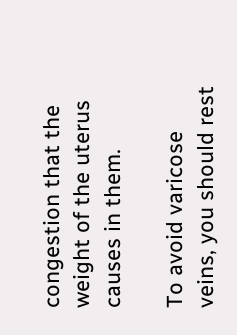congestion that the weight of the uterus causes in them.

To avoid varicose veins, you should rest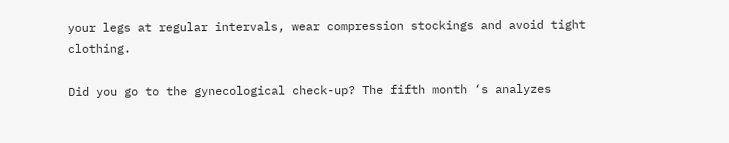your legs at regular intervals, wear compression stockings and avoid tight clothing.

Did you go to the gynecological check-up? The fifth month ‘s analyzes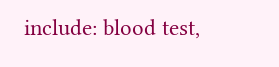include: blood test,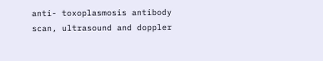anti- toxoplasmosis antibody scan, ultrasound and doppler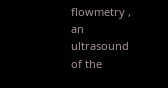flowmetry , an ultrasound of the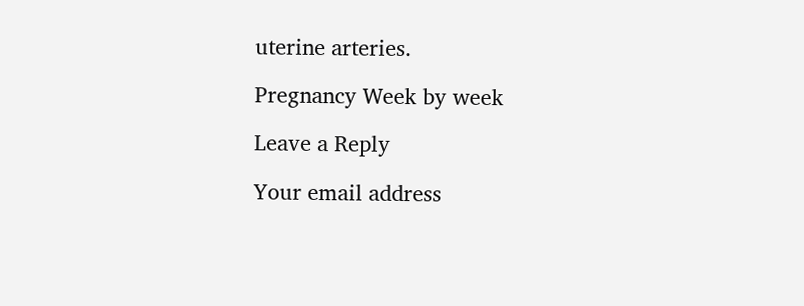uterine arteries.

Pregnancy Week by week

Leave a Reply

Your email address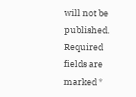will not be published. Required fields are marked *